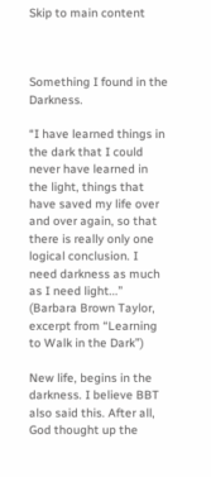Skip to main content



Something I found in the Darkness.

“I have learned things in the dark that I could never have learned in the light, things that have saved my life over and over again, so that there is really only one logical conclusion. I need darkness as much as I need light...” (Barbara Brown Taylor, excerpt from “Learning to Walk in the Dark”)

New life, begins in the darkness. I believe BBT also said this. After all, God thought up the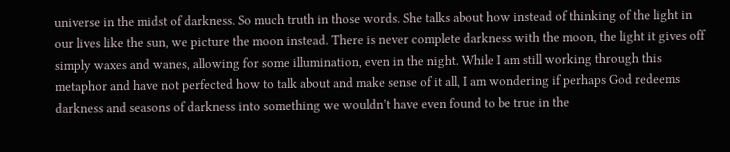universe in the midst of darkness. So much truth in those words. She talks about how instead of thinking of the light in our lives like the sun, we picture the moon instead. There is never complete darkness with the moon, the light it gives off simply waxes and wanes, allowing for some illumination, even in the night. While I am still working through this metaphor and have not perfected how to talk about and make sense of it all, I am wondering if perhaps God redeems darkness and seasons of darkness into something we wouldn’t have even found to be true in the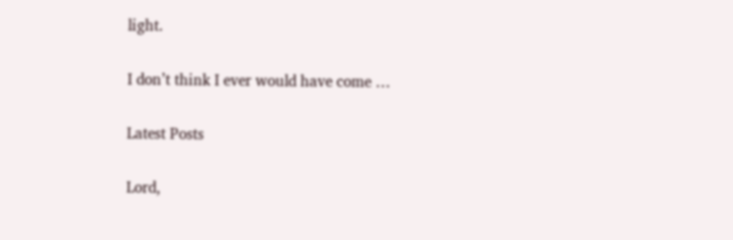light.

I don’t think I ever would have come …

Latest Posts

Lord,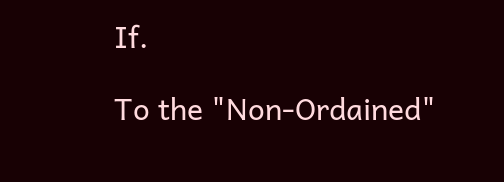If.

To the "Non-Ordained"